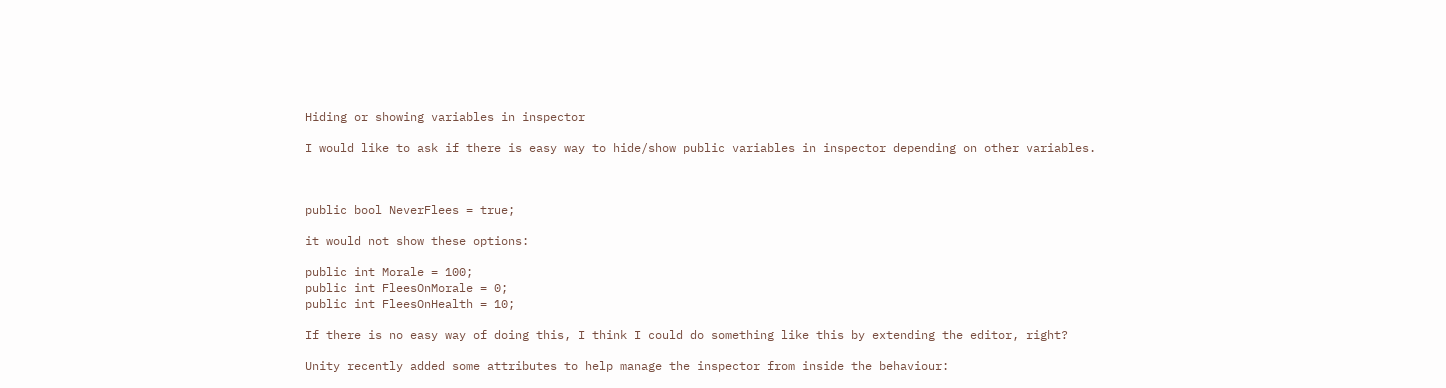Hiding or showing variables in inspector

I would like to ask if there is easy way to hide/show public variables in inspector depending on other variables.



public bool NeverFlees = true;

it would not show these options:

public int Morale = 100;
public int FleesOnMorale = 0;
public int FleesOnHealth = 10;

If there is no easy way of doing this, I think I could do something like this by extending the editor, right?

Unity recently added some attributes to help manage the inspector from inside the behaviour: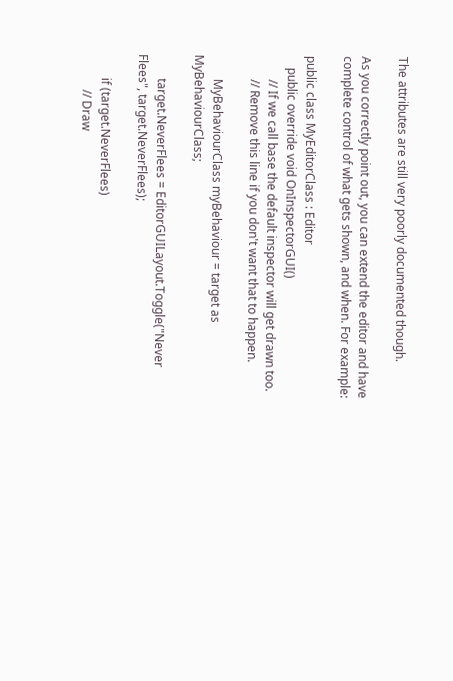The attributes are still very poorly documented though.

As you correctly point out, you can extend the editor and have complete control of what gets shown, and when. For example:

public class MyEditorClass : Editor
    public override void OnInspectorGUI()
        // If we call base the default inspector will get drawn too.
        // Remove this line if you don't want that to happen.

        MyBehaviourClass myBehaviour = target as MyBehaviourClass;

        target.NeverFlees = EditorGUILayout.Toggle("Never Flees", target.NeverFlees);

        if (target.NeverFlees)
            // Draw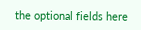the optional fields here